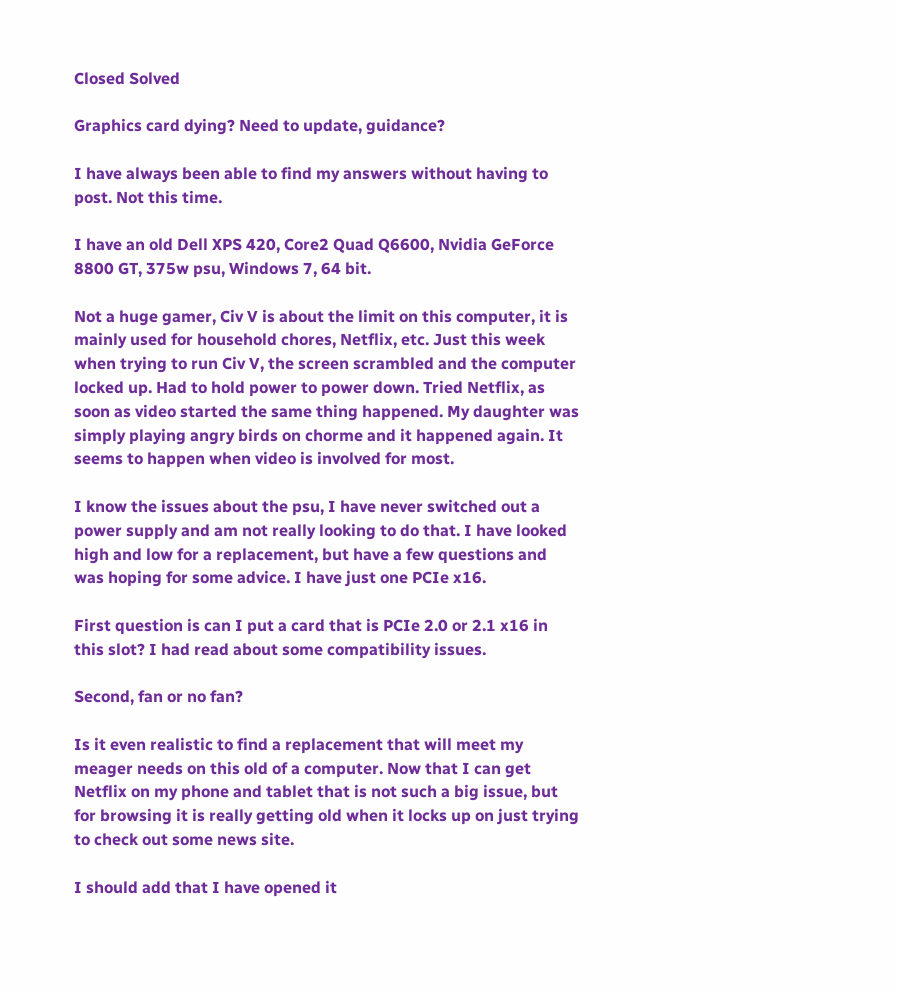Closed Solved

Graphics card dying? Need to update, guidance?

I have always been able to find my answers without having to post. Not this time.

I have an old Dell XPS 420, Core2 Quad Q6600, Nvidia GeForce 8800 GT, 375w psu, Windows 7, 64 bit.

Not a huge gamer, Civ V is about the limit on this computer, it is mainly used for household chores, Netflix, etc. Just this week when trying to run Civ V, the screen scrambled and the computer locked up. Had to hold power to power down. Tried Netflix, as soon as video started the same thing happened. My daughter was simply playing angry birds on chorme and it happened again. It seems to happen when video is involved for most.

I know the issues about the psu, I have never switched out a power supply and am not really looking to do that. I have looked high and low for a replacement, but have a few questions and was hoping for some advice. I have just one PCIe x16.

First question is can I put a card that is PCIe 2.0 or 2.1 x16 in this slot? I had read about some compatibility issues.

Second, fan or no fan?

Is it even realistic to find a replacement that will meet my meager needs on this old of a computer. Now that I can get Netflix on my phone and tablet that is not such a big issue, but for browsing it is really getting old when it locks up on just trying to check out some news site.

I should add that I have opened it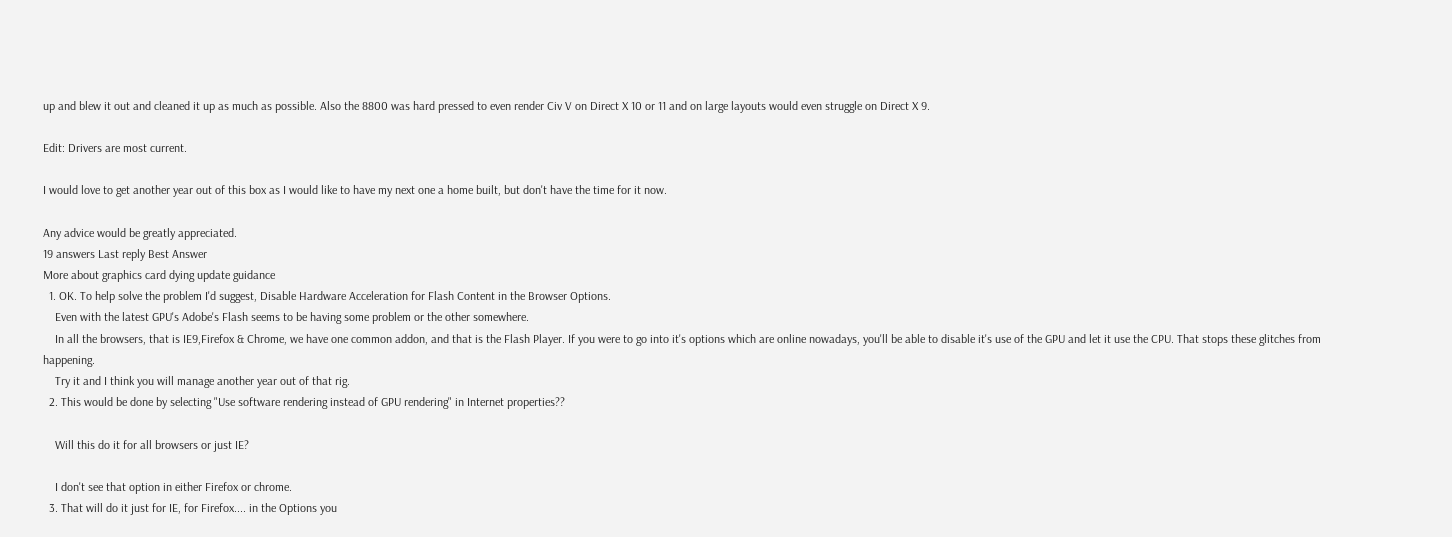up and blew it out and cleaned it up as much as possible. Also the 8800 was hard pressed to even render Civ V on Direct X 10 or 11 and on large layouts would even struggle on Direct X 9.

Edit: Drivers are most current.

I would love to get another year out of this box as I would like to have my next one a home built, but don't have the time for it now.

Any advice would be greatly appreciated.
19 answers Last reply Best Answer
More about graphics card dying update guidance
  1. OK. To help solve the problem I'd suggest, Disable Hardware Acceleration for Flash Content in the Browser Options.
    Even with the latest GPU's Adobe's Flash seems to be having some problem or the other somewhere.
    In all the browsers, that is IE9,Firefox & Chrome, we have one common addon, and that is the Flash Player. If you were to go into it's options which are online nowadays, you'll be able to disable it's use of the GPU and let it use the CPU. That stops these glitches from happening.
    Try it and I think you will manage another year out of that rig.
  2. This would be done by selecting "Use software rendering instead of GPU rendering" in Internet properties??

    Will this do it for all browsers or just IE?

    I don't see that option in either Firefox or chrome.
  3. That will do it just for IE, for Firefox.... in the Options you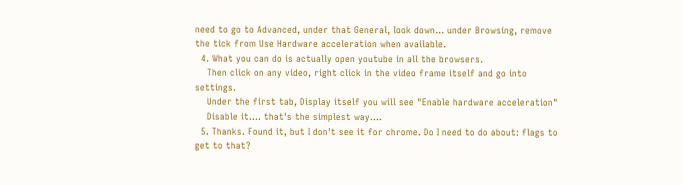need to go to Advanced, under that General, look down... under Browsing, remove the tick from Use Hardware acceleration when available.
  4. What you can do is actually open youtube in all the browsers.
    Then click on any video, right click in the video frame itself and go into settings.
    Under the first tab, Display itself you will see "Enable hardware acceleration"
    Disable it.... that's the simplest way....
  5. Thanks. Found it, but I don't see it for chrome. Do I need to do about: flags to get to that?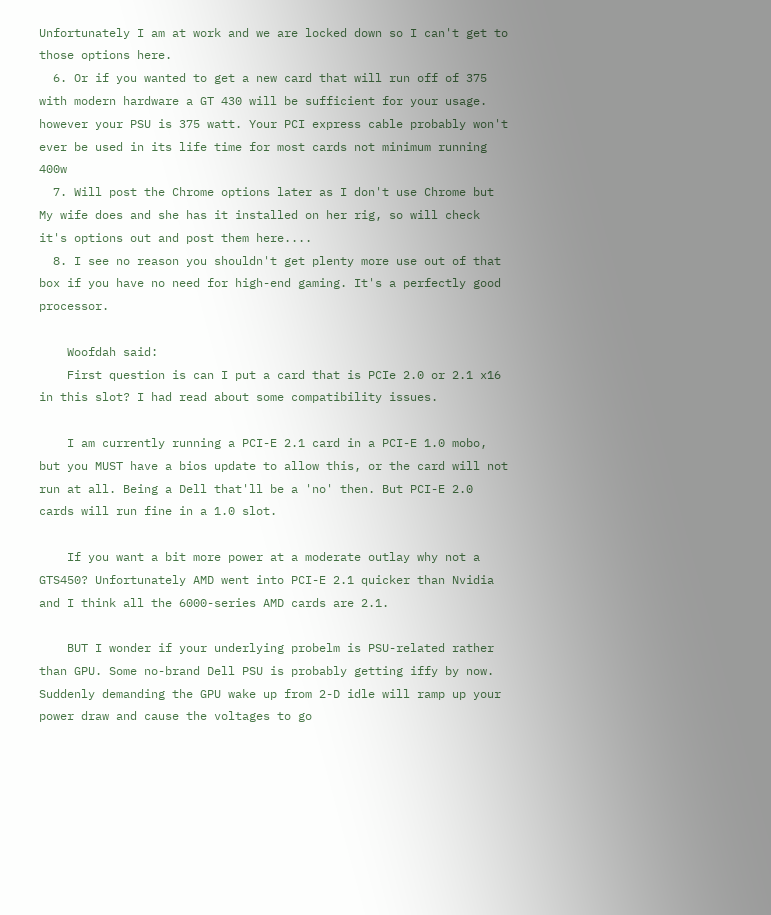Unfortunately I am at work and we are locked down so I can't get to those options here.
  6. Or if you wanted to get a new card that will run off of 375 with modern hardware a GT 430 will be sufficient for your usage. however your PSU is 375 watt. Your PCI express cable probably won't ever be used in its life time for most cards not minimum running 400w
  7. Will post the Chrome options later as I don't use Chrome but My wife does and she has it installed on her rig, so will check it's options out and post them here....
  8. I see no reason you shouldn't get plenty more use out of that box if you have no need for high-end gaming. It's a perfectly good processor.

    Woofdah said:
    First question is can I put a card that is PCIe 2.0 or 2.1 x16 in this slot? I had read about some compatibility issues.

    I am currently running a PCI-E 2.1 card in a PCI-E 1.0 mobo, but you MUST have a bios update to allow this, or the card will not run at all. Being a Dell that'll be a 'no' then. But PCI-E 2.0 cards will run fine in a 1.0 slot.

    If you want a bit more power at a moderate outlay why not a GTS450? Unfortunately AMD went into PCI-E 2.1 quicker than Nvidia and I think all the 6000-series AMD cards are 2.1.

    BUT I wonder if your underlying probelm is PSU-related rather than GPU. Some no-brand Dell PSU is probably getting iffy by now. Suddenly demanding the GPU wake up from 2-D idle will ramp up your power draw and cause the voltages to go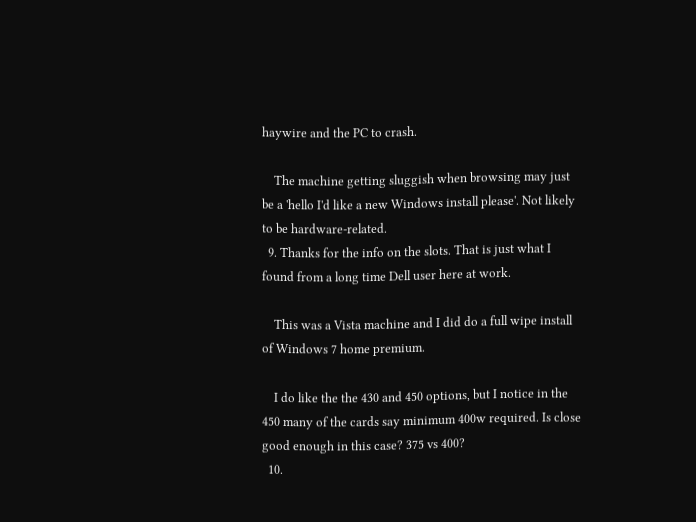haywire and the PC to crash.

    The machine getting sluggish when browsing may just be a 'hello I'd like a new Windows install please'. Not likely to be hardware-related.
  9. Thanks for the info on the slots. That is just what I found from a long time Dell user here at work.

    This was a Vista machine and I did do a full wipe install of Windows 7 home premium.

    I do like the the 430 and 450 options, but I notice in the 450 many of the cards say minimum 400w required. Is close good enough in this case? 375 vs 400?
  10.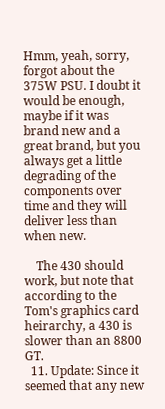Hmm, yeah, sorry, forgot about the 375W PSU. I doubt it would be enough, maybe if it was brand new and a great brand, but you always get a little degrading of the components over time and they will deliver less than when new.

    The 430 should work, but note that according to the Tom's graphics card heirarchy, a 430 is slower than an 8800 GT.
  11. Update: Since it seemed that any new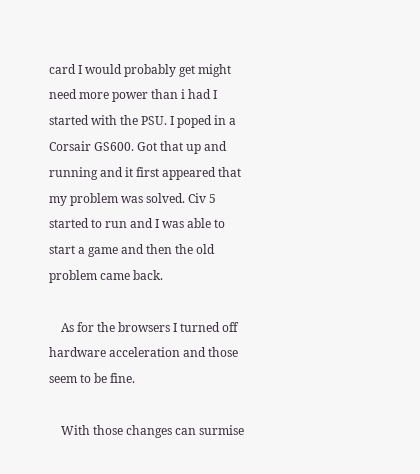card I would probably get might need more power than i had I started with the PSU. I poped in a Corsair GS600. Got that up and running and it first appeared that my problem was solved. Civ 5 started to run and I was able to start a game and then the old problem came back.

    As for the browsers I turned off hardware acceleration and those seem to be fine.

    With those changes can surmise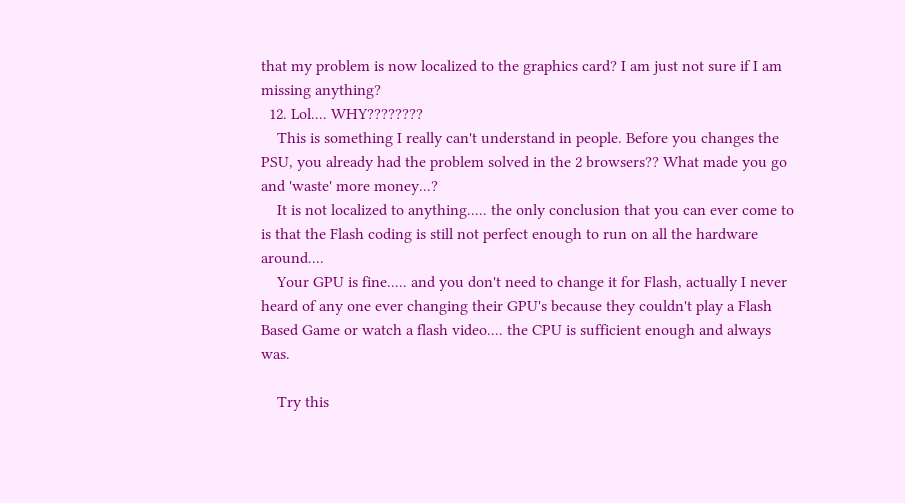that my problem is now localized to the graphics card? I am just not sure if I am missing anything?
  12. Lol.... WHY????????
    This is something I really can't understand in people. Before you changes the PSU, you already had the problem solved in the 2 browsers?? What made you go and 'waste' more money...?
    It is not localized to anything..... the only conclusion that you can ever come to is that the Flash coding is still not perfect enough to run on all the hardware around....
    Your GPU is fine..... and you don't need to change it for Flash, actually I never heard of any one ever changing their GPU's because they couldn't play a Flash Based Game or watch a flash video.... the CPU is sufficient enough and always was.

    Try this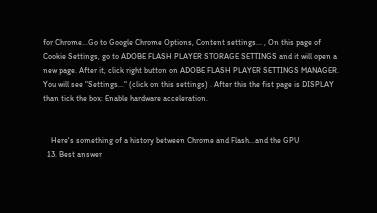for Chrome...Go to Google Chrome Options, Content settings... , On this page of Cookie Settings, go to ADOBE FLASH PLAYER STORAGE SETTINGS and it will open a new page. After it, click right button on ADOBE FLASH PLAYER SETTINGS MANAGER. You will see "Settings..." (click on this settings) . After this the fist page is DISPLAY than tick the box: Enable hardware acceleration.


    Here's something of a history between Chrome and Flash...and the GPU
  13. Best answer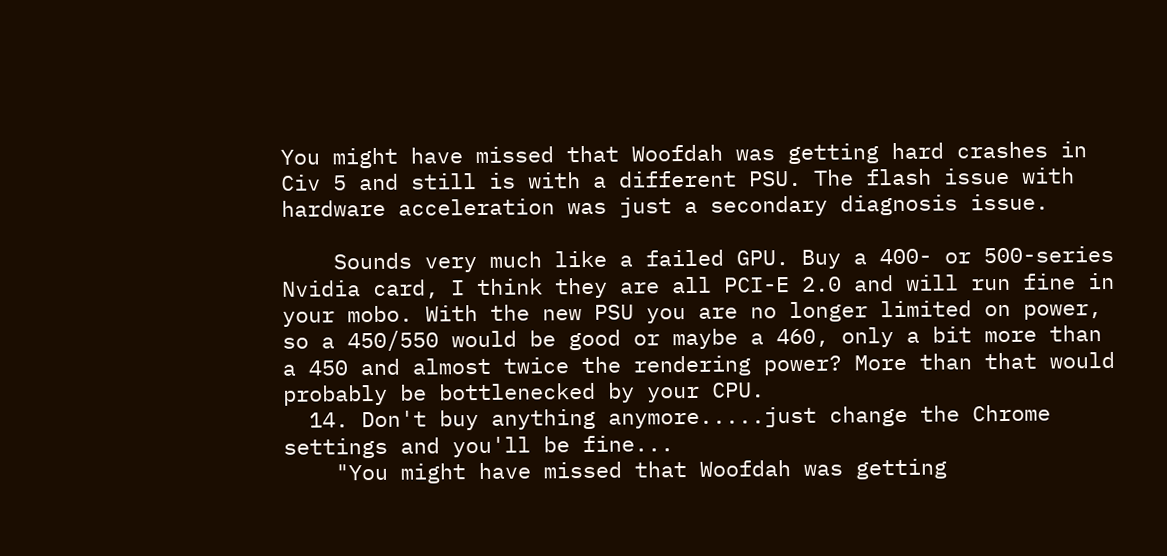You might have missed that Woofdah was getting hard crashes in Civ 5 and still is with a different PSU. The flash issue with hardware acceleration was just a secondary diagnosis issue.

    Sounds very much like a failed GPU. Buy a 400- or 500-series Nvidia card, I think they are all PCI-E 2.0 and will run fine in your mobo. With the new PSU you are no longer limited on power, so a 450/550 would be good or maybe a 460, only a bit more than a 450 and almost twice the rendering power? More than that would probably be bottlenecked by your CPU.
  14. Don't buy anything anymore.....just change the Chrome settings and you'll be fine...
    "You might have missed that Woofdah was getting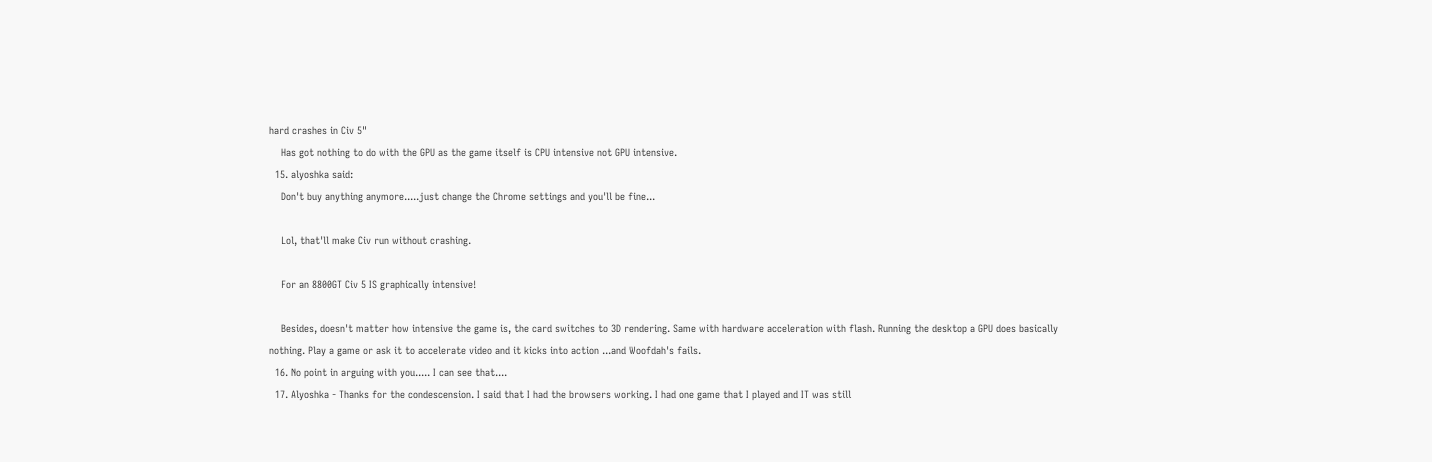hard crashes in Civ 5"
    Has got nothing to do with the GPU as the game itself is CPU intensive not GPU intensive.
  15. alyoshka said:
    Don't buy anything anymore.....just change the Chrome settings and you'll be fine...

    Lol, that'll make Civ run without crashing.

    For an 8800GT Civ 5 IS graphically intensive!

    Besides, doesn't matter how intensive the game is, the card switches to 3D rendering. Same with hardware acceleration with flash. Running the desktop a GPU does basically nothing. Play a game or ask it to accelerate video and it kicks into action ...and Woofdah's fails.
  16. No point in arguing with you..... I can see that....
  17. Alyoshka - Thanks for the condescension. I said that I had the browsers working. I had one game that I played and IT was still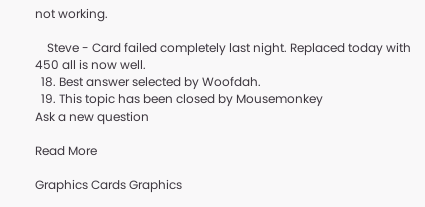not working.

    Steve - Card failed completely last night. Replaced today with 450 all is now well.
  18. Best answer selected by Woofdah.
  19. This topic has been closed by Mousemonkey
Ask a new question

Read More

Graphics Cards Graphics